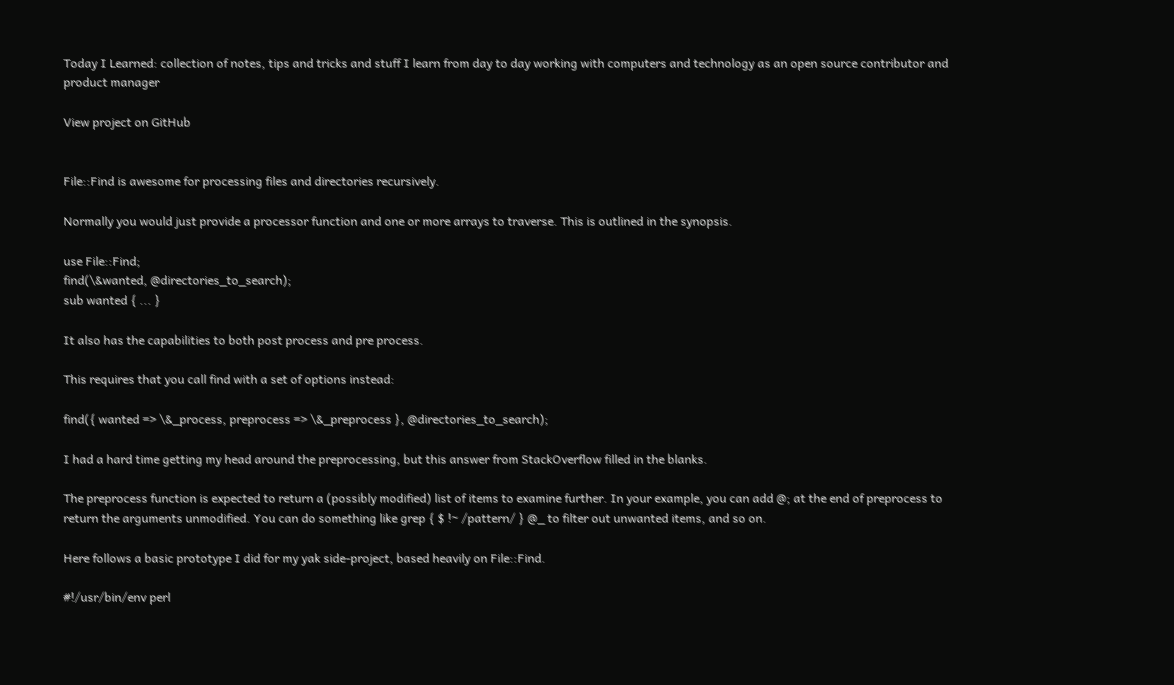Today I Learned: collection of notes, tips and tricks and stuff I learn from day to day working with computers and technology as an open source contributor and product manager

View project on GitHub


File::Find is awesome for processing files and directories recursively.

Normally you would just provide a processor function and one or more arrays to traverse. This is outlined in the synopsis.

use File::Find;
find(\&wanted, @directories_to_search);
sub wanted { ... }

It also has the capabilities to both post process and pre process.

This requires that you call find with a set of options instead:

find({ wanted => \&_process, preprocess => \&_preprocess }, @directories_to_search);

I had a hard time getting my head around the preprocessing, but this answer from StackOverflow filled in the blanks.

The preprocess function is expected to return a (possibly modified) list of items to examine further. In your example, you can add @; at the end of preprocess to return the arguments unmodified. You can do something like grep { $ !~ /pattern/ } @_ to filter out unwanted items, and so on.

Here follows a basic prototype I did for my yak side-project, based heavily on File::Find.

#!/usr/bin/env perl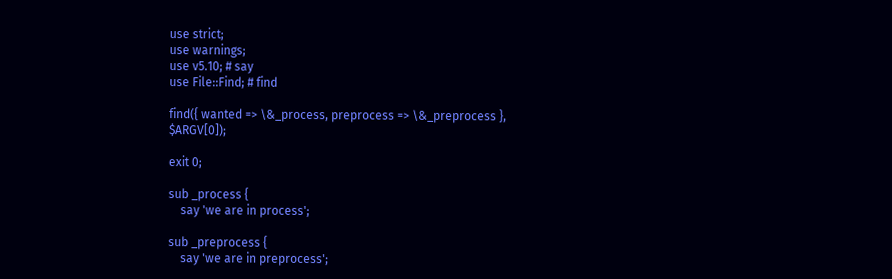use strict;
use warnings;
use v5.10; # say
use File::Find; # find

find({ wanted => \&_process, preprocess => \&_preprocess }, $ARGV[0]);

exit 0;

sub _process {
    say 'we are in process';

sub _preprocess {
    say 'we are in preprocess';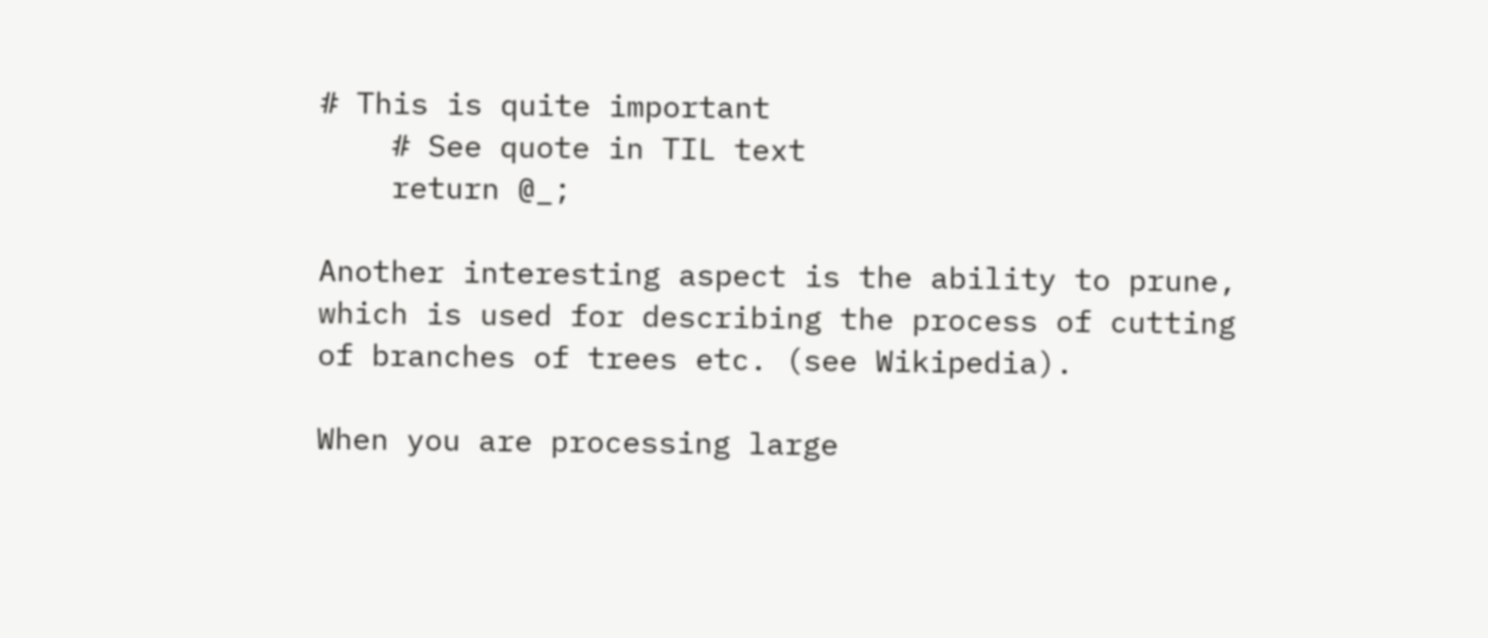# This is quite important
    # See quote in TIL text
    return @_;

Another interesting aspect is the ability to prune, which is used for describing the process of cutting of branches of trees etc. (see Wikipedia).

When you are processing large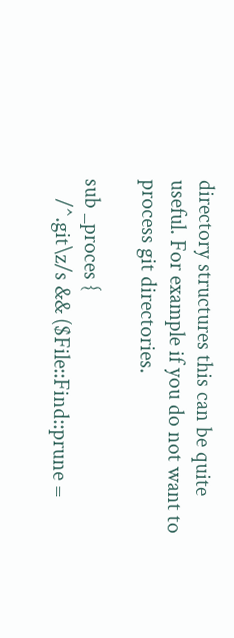directory structures this can be quite useful. For example if you do not want to process git directories.

sub _proces {
    /^.git\z/s && ($File::Find::prune =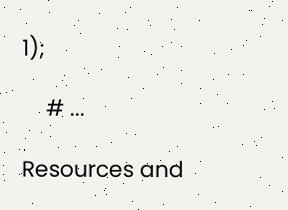1);

    # ...

Resources and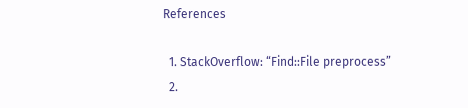References

  1. StackOverflow: “Find::File preprocess”
  2.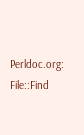Perldoc.org: File::Find